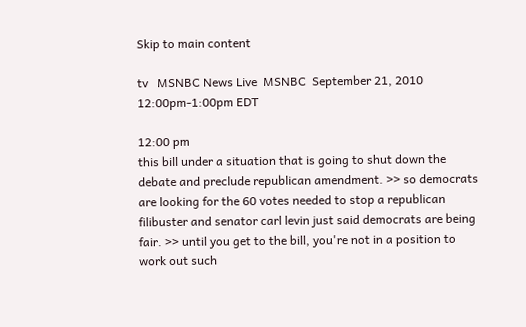Skip to main content

tv   MSNBC News Live  MSNBC  September 21, 2010 12:00pm-1:00pm EDT

12:00 pm
this bill under a situation that is going to shut down the debate and preclude republican amendment. >> so democrats are looking for the 60 votes needed to stop a republican filibuster and senator carl levin just said democrats are being fair. >> until you get to the bill, you're not in a position to work out such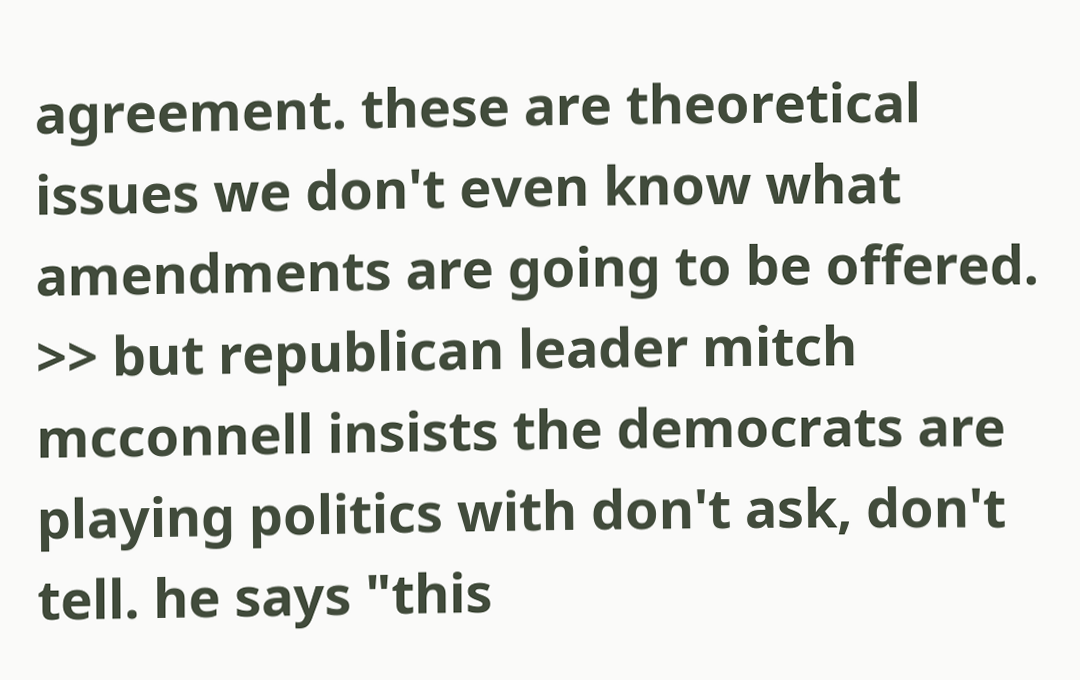agreement. these are theoretical issues we don't even know what amendments are going to be offered. >> but republican leader mitch mcconnell insists the democrats are playing politics with don't ask, don't tell. he says "this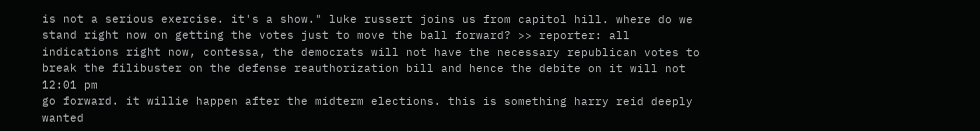is not a serious exercise. it's a show." luke russert joins us from capitol hill. where do we stand right now on getting the votes just to move the ball forward? >> reporter: all indications right now, contessa, the democrats will not have the necessary republican votes to break the filibuster on the defense reauthorization bill and hence the debite on it will not
12:01 pm
go forward. it willie happen after the midterm elections. this is something harry reid deeply wanted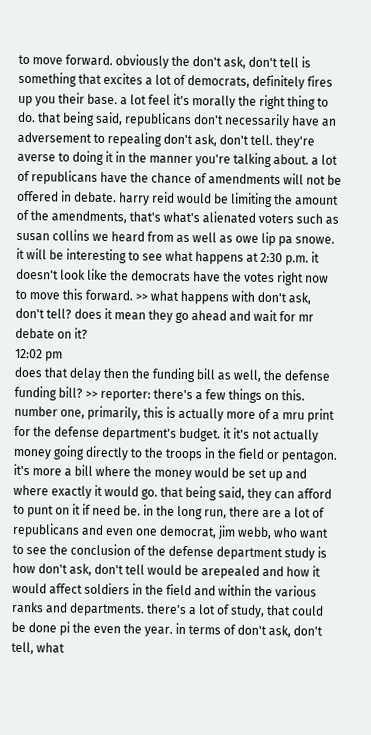to move forward. obviously the don't ask, don't tell is something that excites a lot of democrats, definitely fires up you their base. a lot feel it's morally the right thing to do. that being said, republicans don't necessarily have an adversement to repealing don't ask, don't tell. they're averse to doing it in the manner you're talking about. a lot of republicans have the chance of amendments will not be offered in debate. harry reid would be limiting the amount of the amendments, that's what's alienated voters such as susan collins we heard from as well as owe lip pa snowe. it will be interesting to see what happens at 2:30 p.m. it doesn't look like the democrats have the votes right now to move this forward. >> what happens with don't ask, don't tell? does it mean they go ahead and wait for mr debate on it?
12:02 pm
does that delay then the funding bill as well, the defense funding bill? >> reporter: there's a few things on this. number one, primarily, this is actually more of a mru print for the defense department's budget. it it's not actually money going directly to the troops in the field or pentagon. it's more a bill where the money would be set up and where exactly it would go. that being said, they can afford to punt on it if need be. in the long run, there are a lot of republicans and even one democrat, jim webb, who want to see the conclusion of the defense department study is how don't ask, don't tell would be arepealed and how it would affect soldiers in the field and within the various ranks and departments. there's a lot of study, that could be done pi the even the year. in terms of don't ask, don't tell, what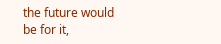the future would be for it,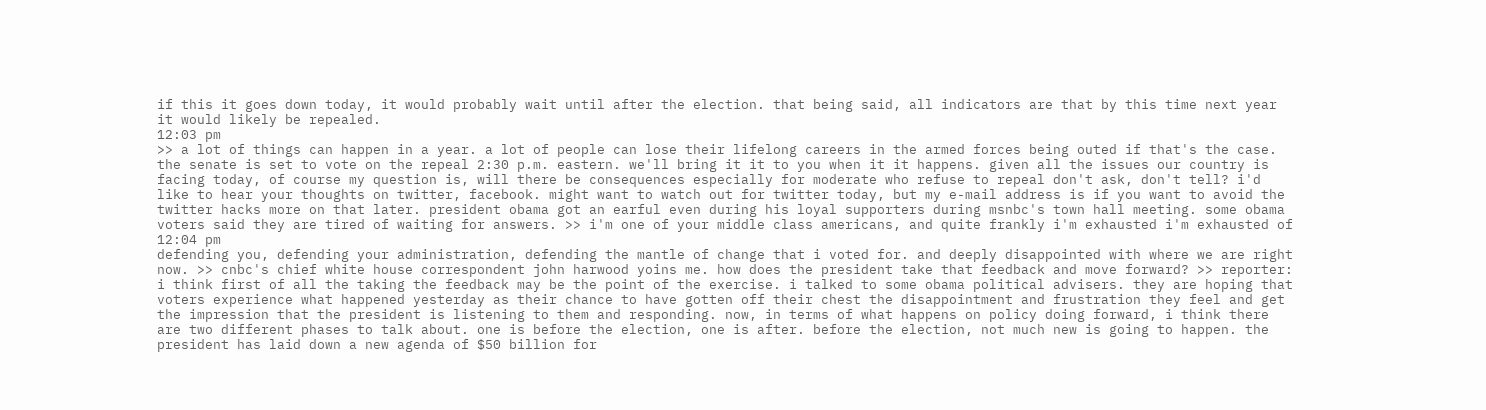if this it goes down today, it would probably wait until after the election. that being said, all indicators are that by this time next year it would likely be repealed.
12:03 pm
>> a lot of things can happen in a year. a lot of people can lose their lifelong careers in the armed forces being outed if that's the case. the senate is set to vote on the repeal 2:30 p.m. eastern. we'll bring it it to you when it it happens. given all the issues our country is facing today, of course my question is, will there be consequences especially for moderate who refuse to repeal don't ask, don't tell? i'd like to hear your thoughts on twitter, facebook. might want to watch out for twitter today, but my e-mail address is if you want to avoid the twitter hacks more on that later. president obama got an earful even during his loyal supporters during msnbc's town hall meeting. some obama voters said they are tired of waiting for answers. >> i'm one of your middle class americans, and quite frankly i'm exhausted i'm exhausted of
12:04 pm
defending you, defending your administration, defending the mantle of change that i voted for. and deeply disappointed with where we are right now. >> cnbc's chief white house correspondent john harwood yoins me. how does the president take that feedback and move forward? >> reporter: i think first of all the taking the feedback may be the point of the exercise. i talked to some obama political advisers. they are hoping that voters experience what happened yesterday as their chance to have gotten off their chest the disappointment and frustration they feel and get the impression that the president is listening to them and responding. now, in terms of what happens on policy doing forward, i think there are two different phases to talk about. one is before the election, one is after. before the election, not much new is going to happen. the president has laid down a new agenda of $50 billion for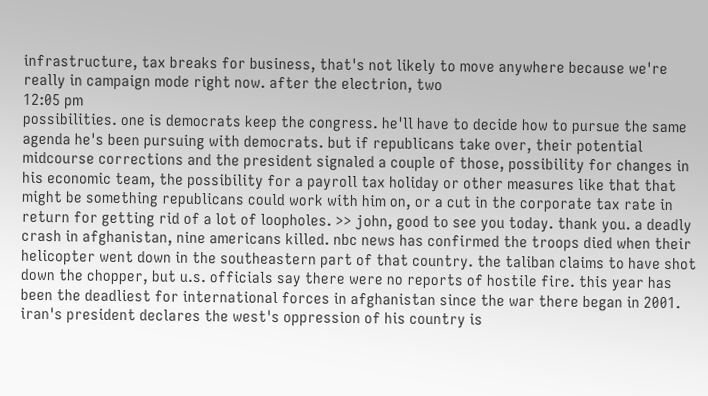infrastructure, tax breaks for business, that's not likely to move anywhere because we're really in campaign mode right now. after the electrion, two
12:05 pm
possibilities. one is democrats keep the congress. he'll have to decide how to pursue the same agenda he's been pursuing with democrats. but if republicans take over, their potential midcourse corrections and the president signaled a couple of those, possibility for changes in his economic team, the possibility for a payroll tax holiday or other measures like that that might be something republicans could work with him on, or a cut in the corporate tax rate in return for getting rid of a lot of loopholes. >> john, good to see you today. thank you. a deadly crash in afghanistan, nine americans killed. nbc news has confirmed the troops died when their helicopter went down in the southeastern part of that country. the taliban claims to have shot down the chopper, but u.s. officials say there were no reports of hostile fire. this year has been the deadliest for international forces in afghanistan since the war there began in 2001. iran's president declares the west's oppression of his country is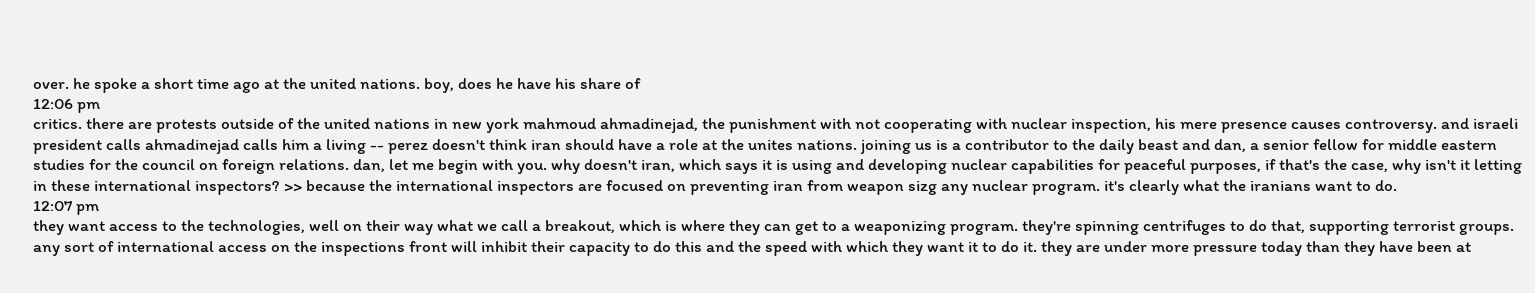over. he spoke a short time ago at the united nations. boy, does he have his share of
12:06 pm
critics. there are protests outside of the united nations in new york mahmoud ahmadinejad, the punishment with not cooperating with nuclear inspection, his mere presence causes controversy. and israeli president calls ahmadinejad calls him a living -- perez doesn't think iran should have a role at the unites nations. joining us is a contributor to the daily beast and dan, a senior fellow for middle eastern studies for the council on foreign relations. dan, let me begin with you. why doesn't iran, which says it is using and developing nuclear capabilities for peaceful purposes, if that's the case, why isn't it letting in these international inspectors? >> because the international inspectors are focused on preventing iran from weapon sizg any nuclear program. it's clearly what the iranians want to do.
12:07 pm
they want access to the technologies, well on their way what we call a breakout, which is where they can get to a weaponizing program. they're spinning centrifuges to do that, supporting terrorist groups. any sort of international access on the inspections front will inhibit their capacity to do this and the speed with which they want it to do it. they are under more pressure today than they have been at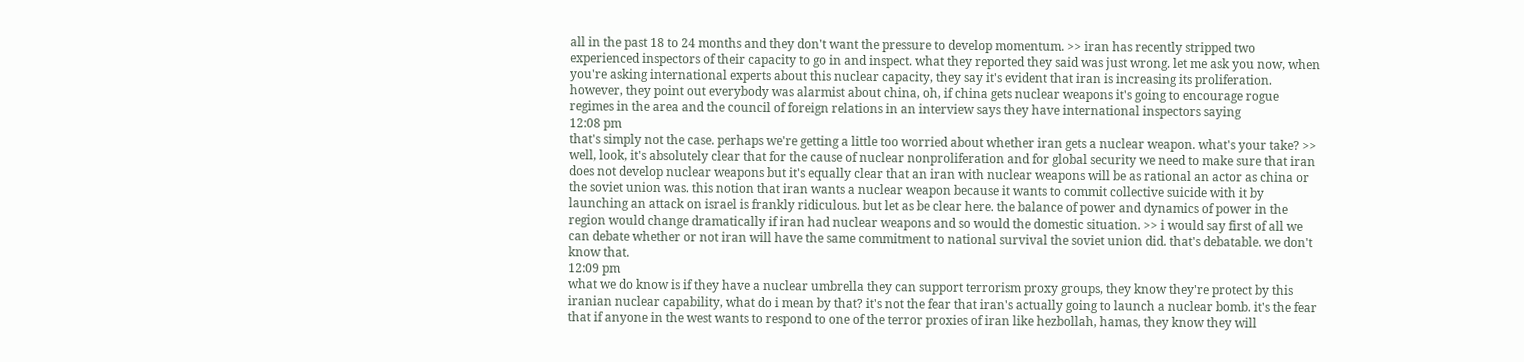all in the past 18 to 24 months and they don't want the pressure to develop momentum. >> iran has recently stripped two experienced inspectors of their capacity to go in and inspect. what they reported they said was just wrong. let me ask you now, when you're asking international experts about this nuclear capacity, they say it's evident that iran is increasing its proliferation. however, they point out everybody was alarmist about china, oh, if china gets nuclear weapons it's going to encourage rogue regimes in the area and the council of foreign relations in an interview says they have international inspectors saying
12:08 pm
that's simply not the case. perhaps we're getting a little too worried about whether iran gets a nuclear weapon. what's your take? >> well, look, it's absolutely clear that for the cause of nuclear nonproliferation and for global security we need to make sure that iran does not develop nuclear weapons but it's equally clear that an iran with nuclear weapons will be as rational an actor as china or the soviet union was. this notion that iran wants a nuclear weapon because it wants to commit collective suicide with it by launching an attack on israel is frankly ridiculous. but let as be clear here. the balance of power and dynamics of power in the region would change dramatically if iran had nuclear weapons and so would the domestic situation. >> i would say first of all we can debate whether or not iran will have the same commitment to national survival the soviet union did. that's debatable. we don't know that.
12:09 pm
what we do know is if they have a nuclear umbrella they can support terrorism proxy groups, they know they're protect by this iranian nuclear capability, what do i mean by that? it's not the fear that iran's actually going to launch a nuclear bomb. it's the fear that if anyone in the west wants to respond to one of the terror proxies of iran like hezbollah, hamas, they know they will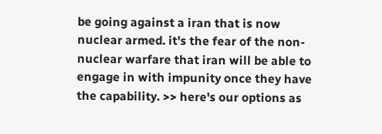be going against a iran that is now nuclear armed. it's the fear of the non-nuclear warfare that iran will be able to engage in with impunity once they have the capability. >> here's our options as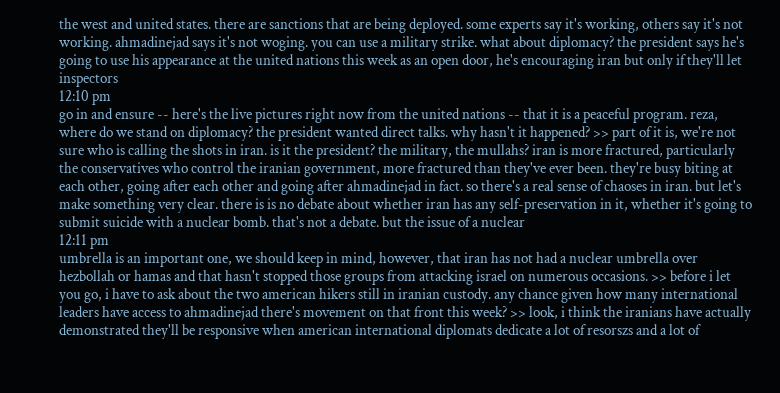the west and united states. there are sanctions that are being deployed. some experts say it's working, others say it's not working. ahmadinejad says it's not woging. you can use a military strike. what about diplomacy? the president says he's going to use his appearance at the united nations this week as an open door, he's encouraging iran but only if they'll let inspectors
12:10 pm
go in and ensure -- here's the live pictures right now from the united nations -- that it is a peaceful program. reza, where do we stand on diplomacy? the president wanted direct talks. why hasn't it happened? >> part of it is, we're not sure who is calling the shots in iran. is it the president? the military, the mullahs? iran is more fractured, particularly the conservatives who control the iranian government, more fractured than they've ever been. they're busy biting at each other, going after each other and going after ahmadinejad in fact. so there's a real sense of chaoses in iran. but let's make something very clear. there is is no debate about whether iran has any self-preservation in it, whether it's going to submit suicide with a nuclear bomb. that's not a debate. but the issue of a nuclear
12:11 pm
umbrella is an important one, we should keep in mind, however, that iran has not had a nuclear umbrella over hezbollah or hamas and that hasn't stopped those groups from attacking israel on numerous occasions. >> before i let you go, i have to ask about the two american hikers still in iranian custody. any chance given how many international leaders have access to ahmadinejad there's movement on that front this week? >> look, i think the iranians have actually demonstrated they'll be responsive when american international diplomats dedicate a lot of resorszs and a lot of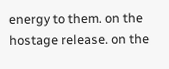energy to them. on the hostage release. on the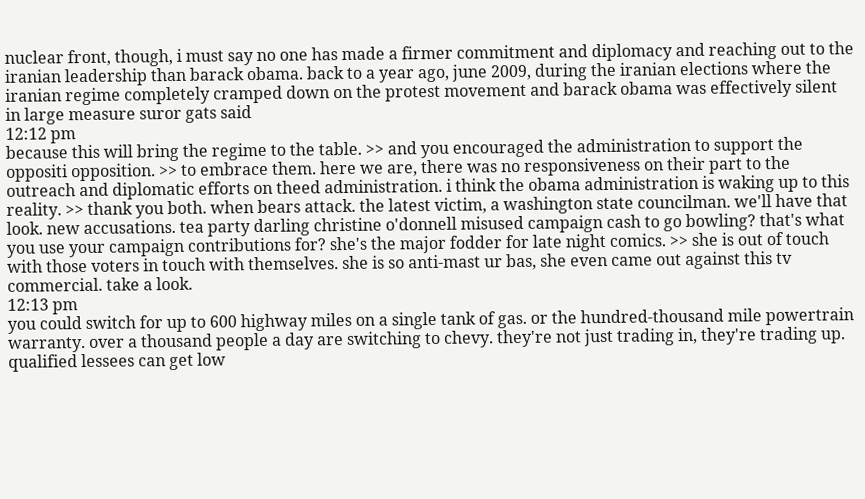nuclear front, though, i must say no one has made a firmer commitment and diplomacy and reaching out to the iranian leadership than barack obama. back to a year ago, june 2009, during the iranian elections where the iranian regime completely cramped down on the protest movement and barack obama was effectively silent in large measure suror gats said
12:12 pm
because this will bring the regime to the table. >> and you encouraged the administration to support the oppositi opposition. >> to embrace them. here we are, there was no responsiveness on their part to the outreach and diplomatic efforts on theed administration. i think the obama administration is waking up to this reality. >> thank you both. when bears attack. the latest victim, a washington state councilman. we'll have that look. new accusations. tea party darling christine o'donnell misused campaign cash to go bowling? that's what you use your campaign contributions for? she's the major fodder for late night comics. >> she is out of touch with those voters in touch with themselves. she is so anti-mast ur bas, she even came out against this tv commercial. take a look.
12:13 pm
you could switch for up to 600 highway miles on a single tank of gas. or the hundred-thousand mile powertrain warranty. over a thousand people a day are switching to chevy. they're not just trading in, they're trading up. qualified lessees can get low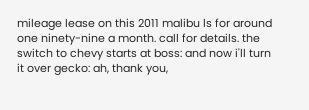mileage lease on this 2011 malibu ls for around one ninety-nine a month. call for details. the switch to chevy starts at boss: and now i'll turn it over gecko: ah, thank you,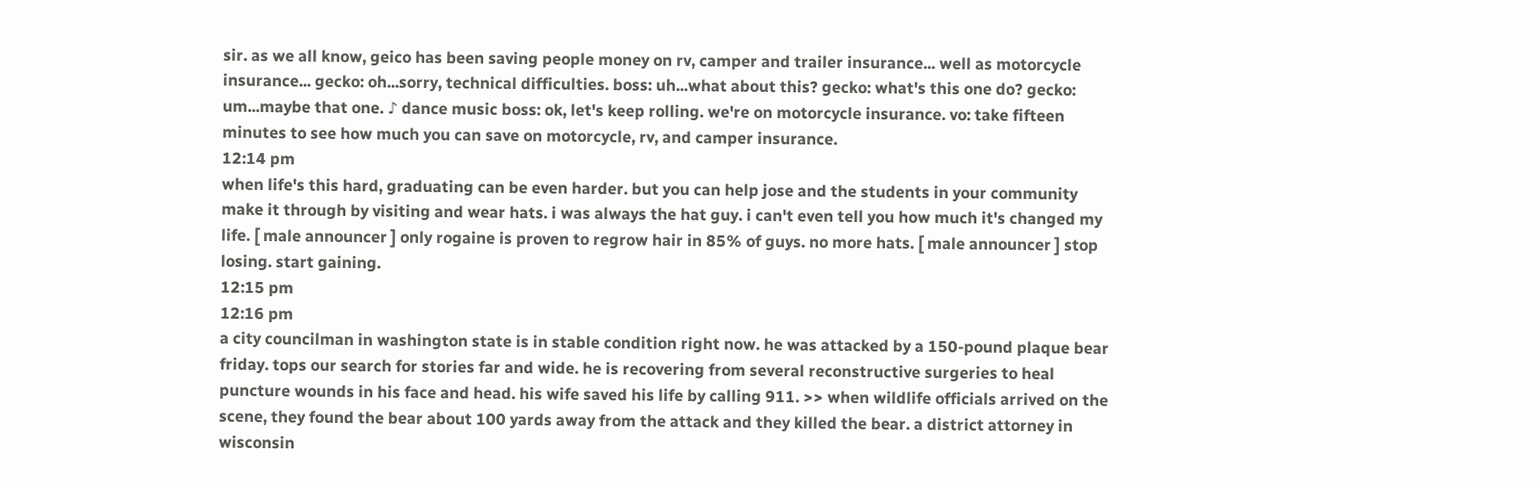sir. as we all know, geico has been saving people money on rv, camper and trailer insurance... well as motorcycle insurance... gecko: oh...sorry, technical difficulties. boss: uh...what about this? gecko: what's this one do? gecko: um...maybe that one. ♪ dance music boss: ok, let's keep rolling. we're on motorcycle insurance. vo: take fifteen minutes to see how much you can save on motorcycle, rv, and camper insurance.
12:14 pm
when life's this hard, graduating can be even harder. but you can help jose and the students in your community make it through by visiting and wear hats. i was always the hat guy. i can't even tell you how much it's changed my life. [ male announcer ] only rogaine is proven to regrow hair in 85% of guys. no more hats. [ male announcer ] stop losing. start gaining.
12:15 pm
12:16 pm
a city councilman in washington state is in stable condition right now. he was attacked by a 150-pound plaque bear friday. tops our search for stories far and wide. he is recovering from several reconstructive surgeries to heal puncture wounds in his face and head. his wife saved his life by calling 911. >> when wildlife officials arrived on the scene, they found the bear about 100 yards away from the attack and they killed the bear. a district attorney in wisconsin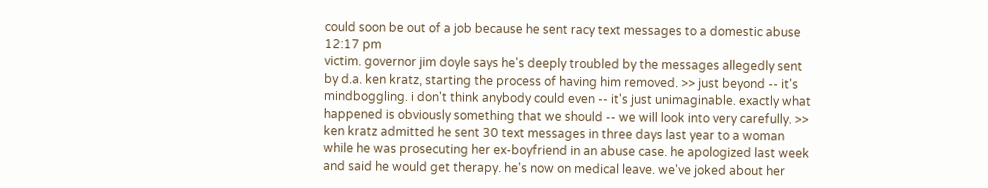could soon be out of a job because he sent racy text messages to a domestic abuse
12:17 pm
victim. governor jim doyle says he's deeply troubled by the messages allegedly sent by d.a. ken kratz, starting the process of having him removed. >> just beyond -- it's mindboggling. i don't think anybody could even -- it's just unimaginable. exactly what happened is obviously something that we should -- we will look into very carefully. >> ken kratz admitted he sent 30 text messages in three days last year to a woman while he was prosecuting her ex-boyfriend in an abuse case. he apologized last week and said he would get therapy. he's now on medical leave. we've joked about her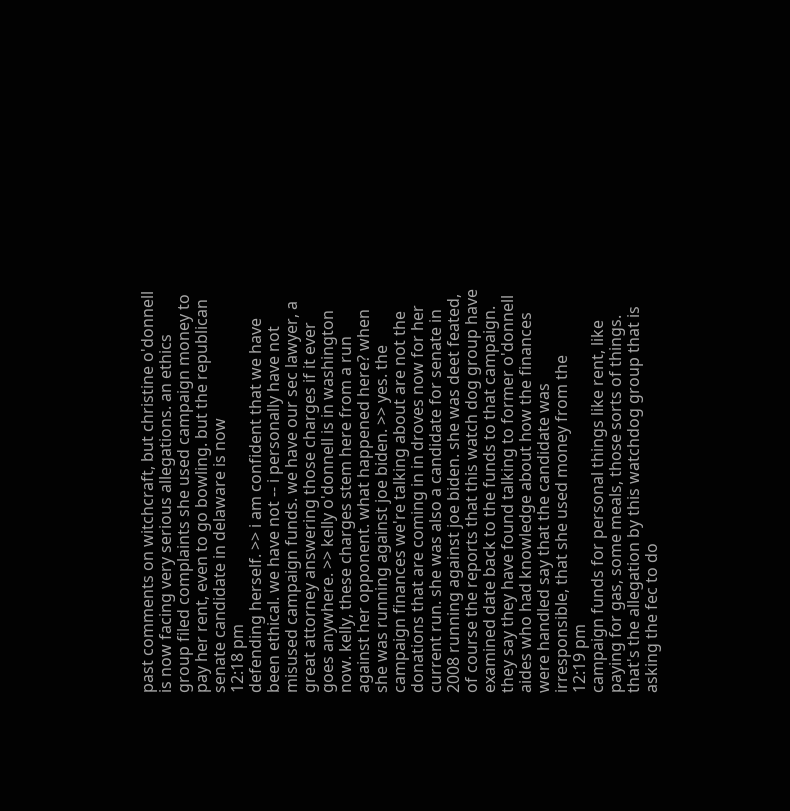past comments on witchcraft, but christine o'donnell is now facing very serious allegations. an ethics group filed complaints she used campaign money to pay her rent, even to go bowling. but the republican senate candidate in delaware is now
12:18 pm
defending herself. >> i am confident that we have been ethical. we have not -- i personally have not misused campaign funds. we have our sec lawyer, a great attorney answering those charges if it ever goes anywhere. >> kelly o'donnell is in washington now. kelly, these charges stem here from a run against her opponent. what happened here? when she was running against joe biden. >> yes. the campaign finances we're talking about are not the donations that are coming in in droves now for her current run. she was also a candidate for senate in 2008 running against joe biden. she was deet feated, of course the reports that this watch dog group have examined date back to the funds to that campaign. they say they have found talking to former o'donnell aides who had knowledge about how the finances were handled say that the candidate was irresponsible, that she used money from the
12:19 pm
campaign funds for personal things like rent, like paying for gas, some meals, those sorts of things. that's the allegation by this watchdog group that is asking the fec to do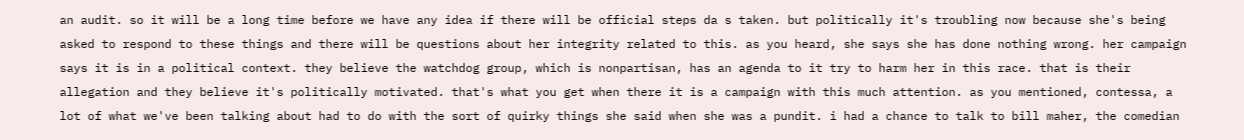an audit. so it will be a long time before we have any idea if there will be official steps da s taken. but politically it's troubling now because she's being asked to respond to these things and there will be questions about her integrity related to this. as you heard, she says she has done nothing wrong. her campaign says it is in a political context. they believe the watchdog group, which is nonpartisan, has an agenda to it try to harm her in this race. that is their allegation and they believe it's politically motivated. that's what you get when there it is a campaign with this much attention. as you mentioned, contessa, a lot of what we've been talking about had to do with the sort of quirky things she said when she was a pundit. i had a chance to talk to bill maher, the comedian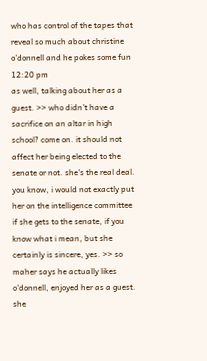who has control of the tapes that reveal so much about christine o'donnell and he pokes some fun
12:20 pm
as well, talking about her as a guest. >> who didn't have a sacrifice on an altar in high school? come on. it should not affect her being elected to the senate or not. she's the real deal. you know, i would not exactly put her on the intelligence committee if she gets to the senate, if you know what i mean, but she certainly is sincere, yes. >> so maher says he actually likes o'donnell, enjoyed her as a guest. she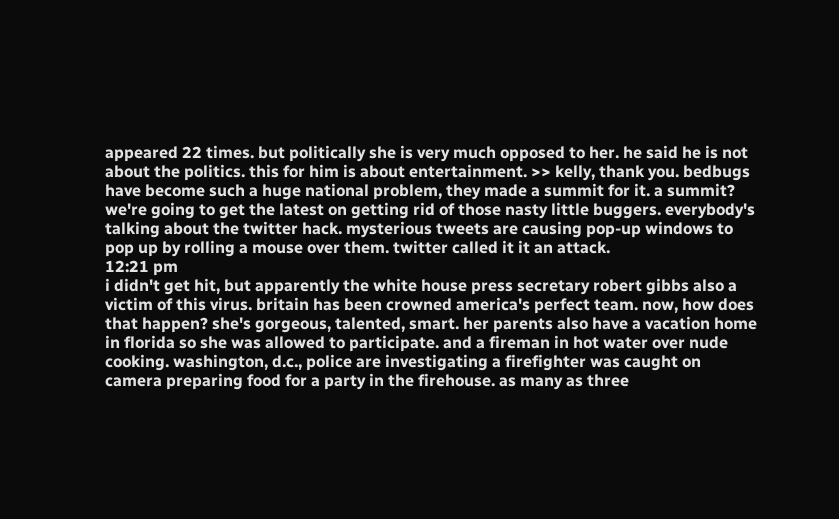appeared 22 times. but politically she is very much opposed to her. he said he is not about the politics. this for him is about entertainment. >> kelly, thank you. bedbugs have become such a huge national problem, they made a summit for it. a summit? we're going to get the latest on getting rid of those nasty little buggers. everybody's talking about the twitter hack. mysterious tweets are causing pop-up windows to pop up by rolling a mouse over them. twitter called it it an attack.
12:21 pm
i didn't get hit, but apparently the white house press secretary robert gibbs also a victim of this virus. britain has been crowned america's perfect team. now, how does that happen? she's gorgeous, talented, smart. her parents also have a vacation home in florida so she was allowed to participate. and a fireman in hot water over nude cooking. washington, d.c., police are investigating a firefighter was caught on camera preparing food for a party in the firehouse. as many as three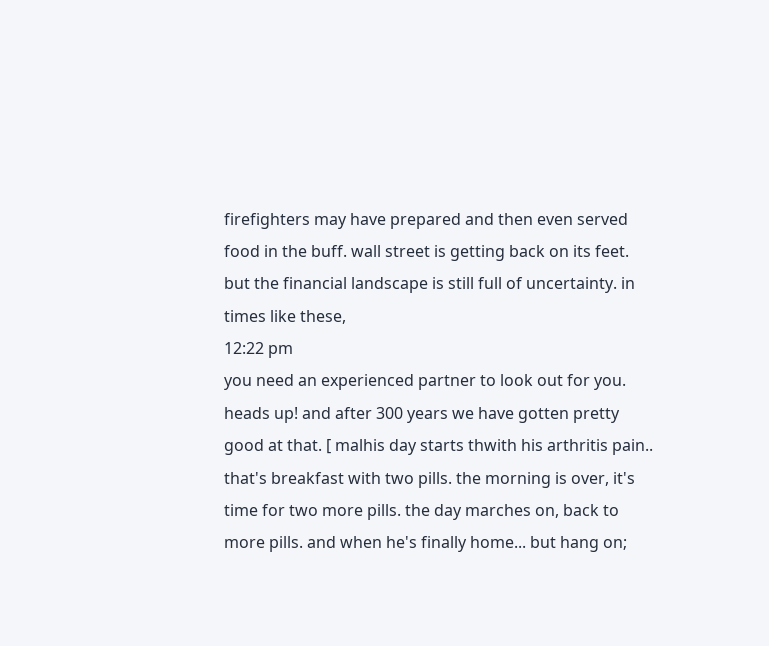firefighters may have prepared and then even served food in the buff. wall street is getting back on its feet. but the financial landscape is still full of uncertainty. in times like these,
12:22 pm
you need an experienced partner to look out for you. heads up! and after 300 years we have gotten pretty good at that. [ malhis day starts thwith his arthritis pain.. that's breakfast with two pills. the morning is over, it's time for two more pills. the day marches on, back to more pills. and when he's finally home... but hang on;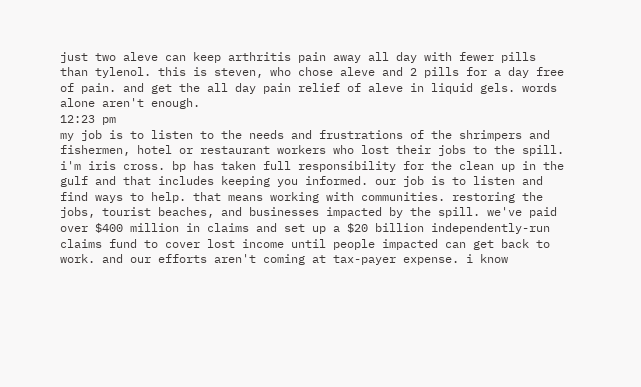just two aleve can keep arthritis pain away all day with fewer pills than tylenol. this is steven, who chose aleve and 2 pills for a day free of pain. and get the all day pain relief of aleve in liquid gels. words alone aren't enough.
12:23 pm
my job is to listen to the needs and frustrations of the shrimpers and fishermen, hotel or restaurant workers who lost their jobs to the spill. i'm iris cross. bp has taken full responsibility for the clean up in the gulf and that includes keeping you informed. our job is to listen and find ways to help. that means working with communities. restoring the jobs, tourist beaches, and businesses impacted by the spill. we've paid over $400 million in claims and set up a $20 billion independently-run claims fund to cover lost income until people impacted can get back to work. and our efforts aren't coming at tax-payer expense. i know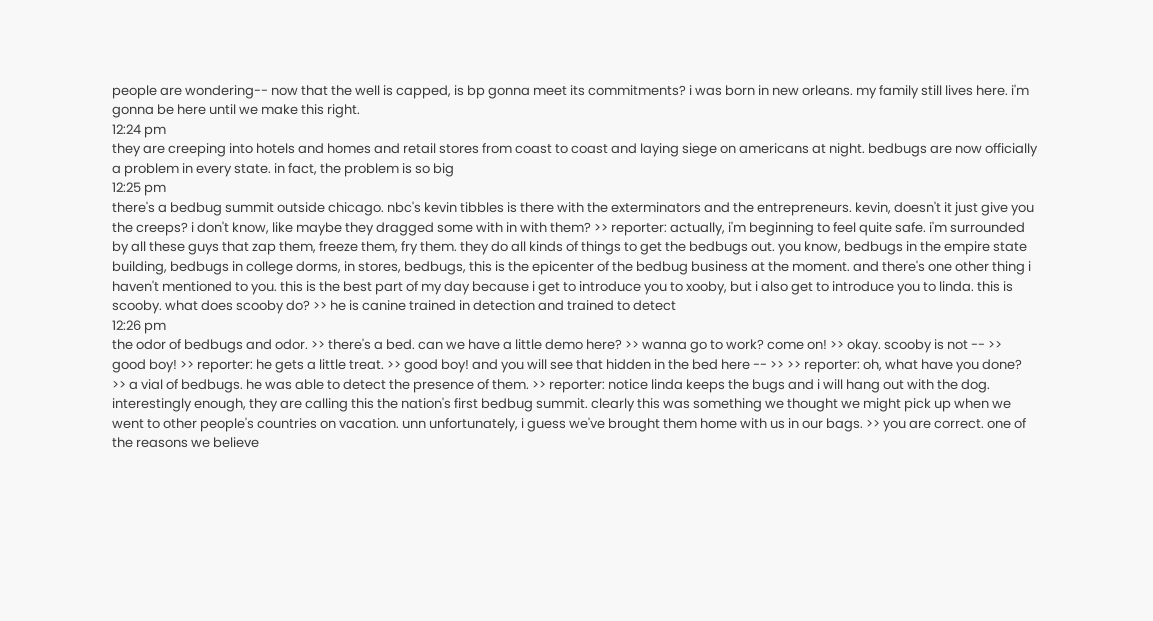people are wondering-- now that the well is capped, is bp gonna meet its commitments? i was born in new orleans. my family still lives here. i'm gonna be here until we make this right.
12:24 pm
they are creeping into hotels and homes and retail stores from coast to coast and laying siege on americans at night. bedbugs are now officially a problem in every state. in fact, the problem is so big
12:25 pm
there's a bedbug summit outside chicago. nbc's kevin tibbles is there with the exterminators and the entrepreneurs. kevin, doesn't it just give you the creeps? i don't know, like maybe they dragged some with in with them? >> reporter: actually, i'm beginning to feel quite safe. i'm surrounded by all these guys that zap them, freeze them, fry them. they do all kinds of things to get the bedbugs out. you know, bedbugs in the empire state building, bedbugs in college dorms, in stores, bedbugs, this is the epicenter of the bedbug business at the moment. and there's one other thing i haven't mentioned to you. this is the best part of my day because i get to introduce you to xooby, but i also get to introduce you to linda. this is scooby. what does scooby do? >> he is canine trained in detection and trained to detect
12:26 pm
the odor of bedbugs and odor. >> there's a bed. can we have a little demo here? >> wanna go to work? come on! >> okay. scooby is not -- >> good boy! >> reporter: he gets a little treat. >> good boy! and you will see that hidden in the bed here -- >> >> reporter: oh, what have you done? >> a vial of bedbugs. he was able to detect the presence of them. >> reporter: notice linda keeps the bugs and i will hang out with the dog. interestingly enough, they are calling this the nation's first bedbug summit. clearly this was something we thought we might pick up when we went to other people's countries on vacation. unn unfortunately, i guess we've brought them home with us in our bags. >> you are correct. one of the reasons we believe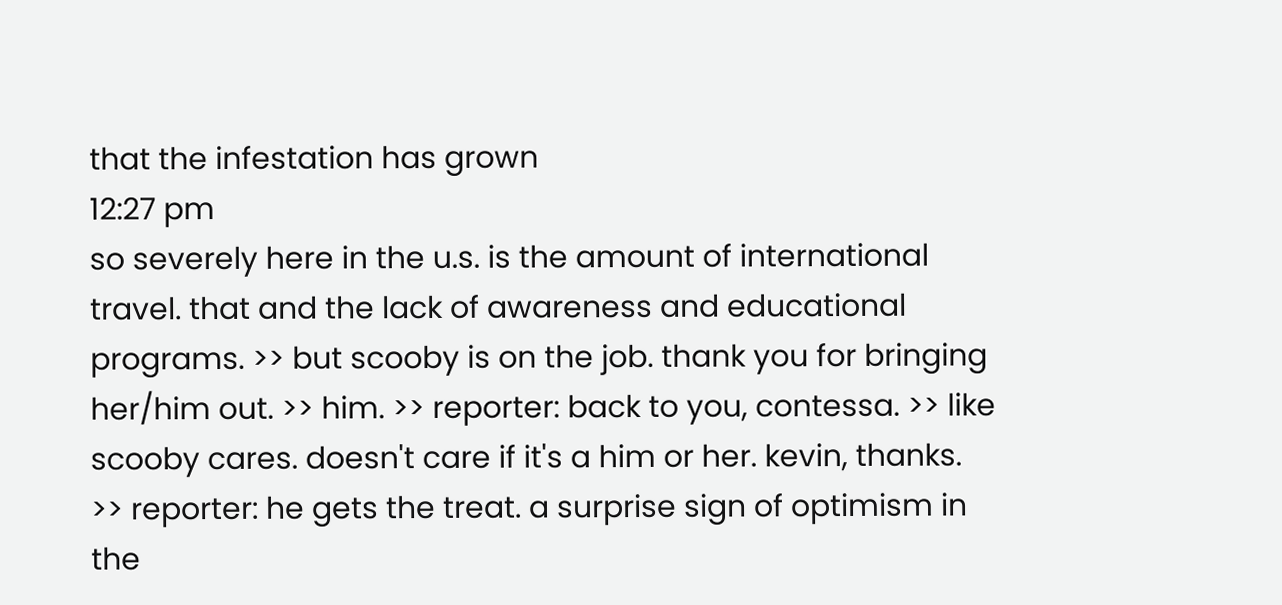that the infestation has grown
12:27 pm
so severely here in the u.s. is the amount of international travel. that and the lack of awareness and educational programs. >> but scooby is on the job. thank you for bringing her/him out. >> him. >> reporter: back to you, contessa. >> like scooby cares. doesn't care if it's a him or her. kevin, thanks. >> reporter: he gets the treat. a surprise sign of optimism in the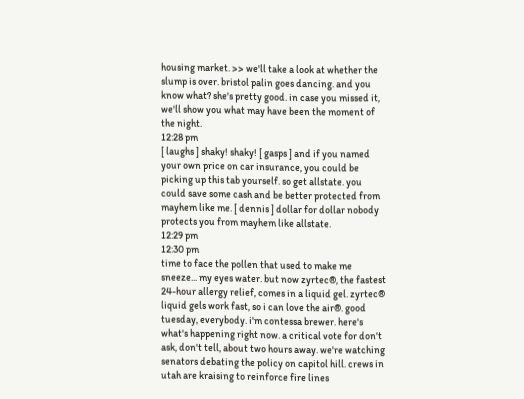housing market. >> we'll take a look at whether the slump is over. bristol palin goes dancing. and you know what? she's pretty good. in case you missed it, we'll show you what may have been the moment of the night.
12:28 pm
[ laughs ] shaky! shaky! [ gasps ] and if you named your own price on car insurance, you could be picking up this tab yourself. so get allstate. you could save some cash and be better protected from mayhem like me. [ dennis ] dollar for dollar nobody protects you from mayhem like allstate.
12:29 pm
12:30 pm
time to face the pollen that used to make me sneeze... my eyes water. but now zyrtec®, the fastest 24-hour allergy relief, comes in a liquid gel. zyrtec® liquid gels work fast, so i can love the air®. good tuesday, everybody. i'm contessa brewer. here's what's happening right now. a critical vote for don't ask, don't tell, about two hours away. we're watching senators debating the policy on capitol hill. crews in utah are kraising to reinforce fire lines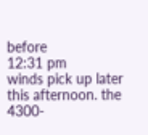before
12:31 pm
winds pick up later this afternoon. the 4300-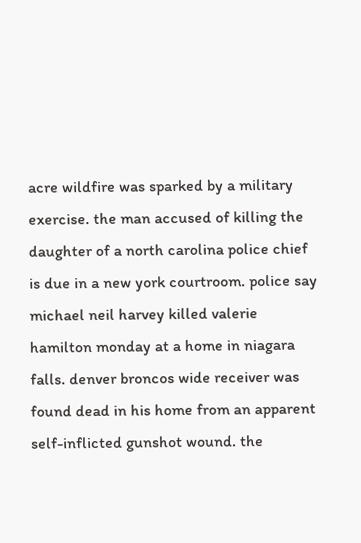acre wildfire was sparked by a military exercise. the man accused of killing the daughter of a north carolina police chief is due in a new york courtroom. police say michael neil harvey killed valerie hamilton monday at a home in niagara falls. denver broncos wide receiver was found dead in his home from an apparent self-inflicted gunshot wound. the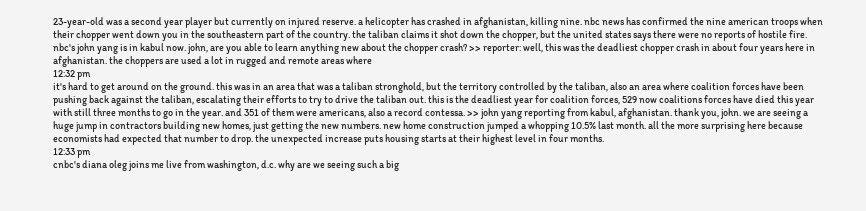23-year-old was a second year player but currently on injured reserve. a helicopter has crashed in afghanistan, killing nine. nbc news has confirmed the nine american troops when their chopper went down you in the southeastern part of the country. the taliban claims it shot down the chopper, but the united states says there were no reports of hostile fire. nbc's john yang is in kabul now. john, are you able to learn anything new about the chopper crash? >> reporter: well, this was the deadliest chopper crash in about four years here in afghanistan. the choppers are used a lot in rugged and remote areas where
12:32 pm
it's hard to get around on the ground. this was in an area that was a taliban stronghold, but the territory controlled by the taliban, also an area where coalition forces have been pushing back against the taliban, escalating their efforts to try to drive the taliban out. this is the deadliest year for coalition forces, 529 now coalitions forces have died this year with still three months to go in the year. and 351 of them were americans, also a record contessa. >> john yang reporting from kabul, afghanistan. thank you, john. we are seeing a huge jump in contractors building new homes, just getting the new numbers. new home construction jumped a whopping 10.5% last month. all the more surprising here because economists had expected that number to drop. the unexpected increase puts housing starts at their highest level in four months.
12:33 pm
cnbc's diana oleg joins me live from washington, d.c. why are we seeing such a big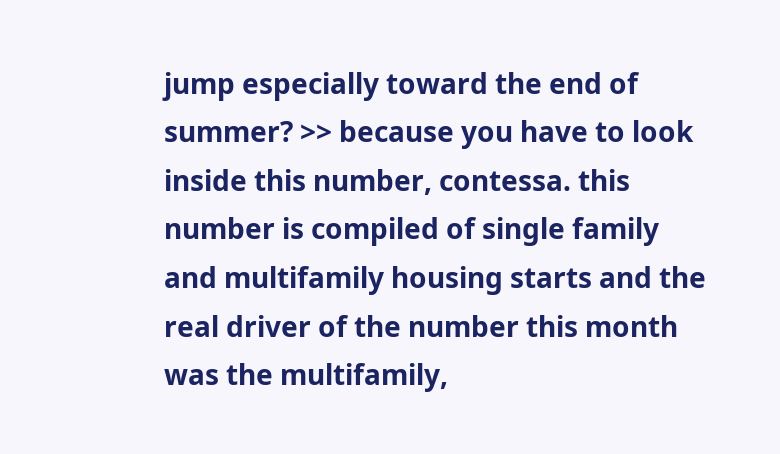jump especially toward the end of summer? >> because you have to look inside this number, contessa. this number is compiled of single family and multifamily housing starts and the real driver of the number this month was the multifamily,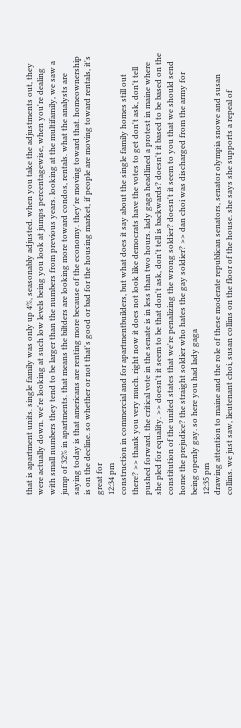that is apartment units. single family was only up 4%, seasonably adjusted. when you take the adjustments out, they were actually down. we're looking at such low levels being you look at jumps percentagewise, when you're dealing with small numbers they tend to be larger than the numbers from previous years. looking at the multifamily, we saw a jump of 32% in apartments. that means the biltders are looking more toward condos, rentals. what the analysts are saying today is that americans are renting more because of the economy. they're moving toward that. homeownership is on the decline. so whether or not that's good or bad for the housing market, if people are moving toward rentals, it's great for
12:34 pm
construction in commercial and for apartmentbuilders, but what does it say about the single family homes still out there? >> thank you very much. right now it does not look like democrats have the votes to get don't ask, don't tell pushed forward. the critical vote in the senate is in less than two hours. lady gaga headlined a protest in maine where she pled for equality. >> doesn't it seem to be that don't ask, don't tell is backwards? doesn't it based to be based on the constitution of the united states that we're penalizing the wrong soldier? doesn't it seem to you that we should send home the prejudice? the straight soldier who hates the gay soldier? >> dan choi was discharged from the army for being openly gay. so here you had lady gaga
12:35 pm
drawing attention to maine and the role of these moderate republican senators, senator olympia snowe and susan collins. we just saw, lieutenant choi, susan collins on the floor of the house. she says she supports a repeal of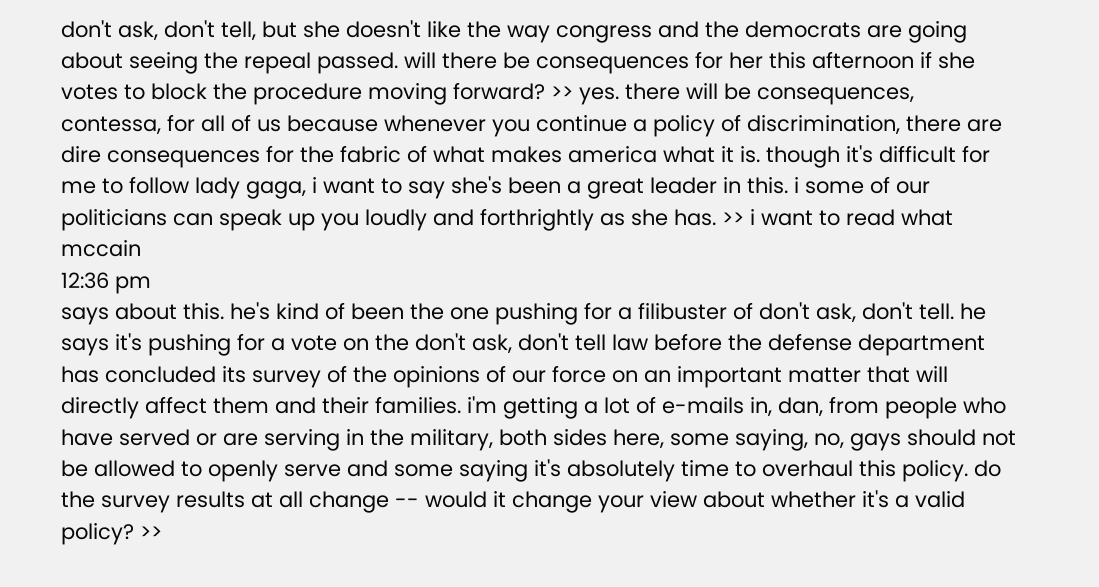don't ask, don't tell, but she doesn't like the way congress and the democrats are going about seeing the repeal passed. will there be consequences for her this afternoon if she votes to block the procedure moving forward? >> yes. there will be consequences, contessa, for all of us because whenever you continue a policy of discrimination, there are dire consequences for the fabric of what makes america what it is. though it's difficult for me to follow lady gaga, i want to say she's been a great leader in this. i some of our politicians can speak up you loudly and forthrightly as she has. >> i want to read what mccain
12:36 pm
says about this. he's kind of been the one pushing for a filibuster of don't ask, don't tell. he says it's pushing for a vote on the don't ask, don't tell law before the defense department has concluded its survey of the opinions of our force on an important matter that will directly affect them and their families. i'm getting a lot of e-mails in, dan, from people who have served or are serving in the military, both sides here, some saying, no, gays should not be allowed to openly serve and some saying it's absolutely time to overhaul this policy. do the survey results at all change -- would it change your view about whether it's a valid policy? >>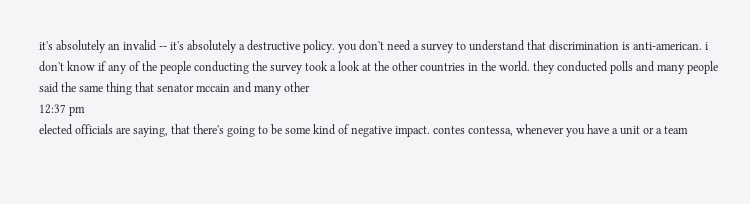it's absolutely an invalid -- it's absolutely a destructive policy. you don't need a survey to understand that discrimination is anti-american. i don't know if any of the people conducting the survey took a look at the other countries in the world. they conducted polls and many people said the same thing that senator mccain and many other
12:37 pm
elected officials are saying, that there's going to be some kind of negative impact. contes contessa, whenever you have a unit or a team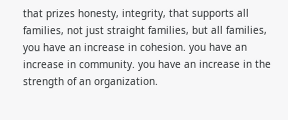that prizes honesty, integrity, that supports all families, not just straight families, but all families, you have an increase in cohesion. you have an increase in community. you have an increase in the strength of an organization.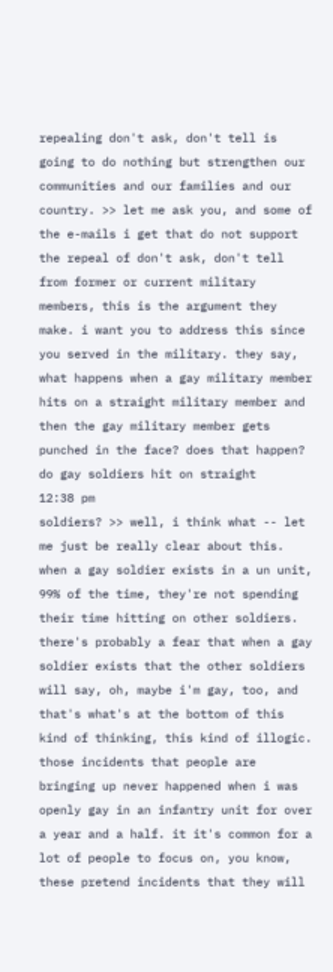repealing don't ask, don't tell is going to do nothing but strengthen our communities and our families and our country. >> let me ask you, and some of the e-mails i get that do not support the repeal of don't ask, don't tell from former or current military members, this is the argument they make. i want you to address this since you served in the military. they say, what happens when a gay military member hits on a straight military member and then the gay military member gets punched in the face? does that happen? do gay soldiers hit on straight
12:38 pm
soldiers? >> well, i think what -- let me just be really clear about this. when a gay soldier exists in a un unit, 99% of the time, they're not spending their time hitting on other soldiers. there's probably a fear that when a gay soldier exists that the other soldiers will say, oh, maybe i'm gay, too, and that's what's at the bottom of this kind of thinking, this kind of illogic. those incidents that people are bringing up never happened when i was openly gay in an infantry unit for over a year and a half. it it's common for a lot of people to focus on, you know, these pretend incidents that they will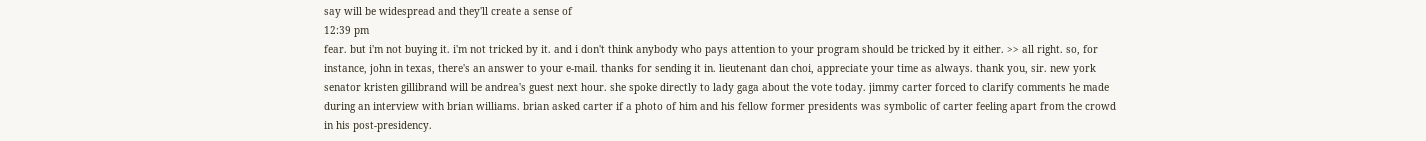say will be widespread and they'll create a sense of
12:39 pm
fear. but i'm not buying it. i'm not tricked by it. and i don't think anybody who pays attention to your program should be tricked by it either. >> all right. so, for instance, john in texas, there's an answer to your e-mail. thanks for sending it in. lieutenant dan choi, appreciate your time as always. thank you, sir. new york senator kristen gillibrand will be andrea's guest next hour. she spoke directly to lady gaga about the vote today. jimmy carter forced to clarify comments he made during an interview with brian williams. brian asked carter if a photo of him and his fellow former presidents was symbolic of carter feeling apart from the crowd in his post-presidency.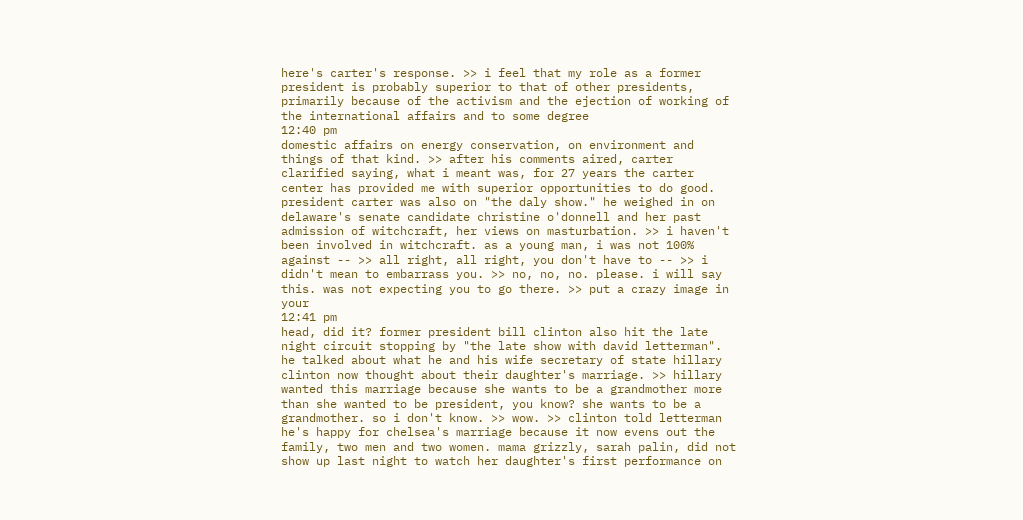here's carter's response. >> i feel that my role as a former president is probably superior to that of other presidents, primarily because of the activism and the ejection of working of the international affairs and to some degree
12:40 pm
domestic affairs on energy conservation, on environment and things of that kind. >> after his comments aired, carter clarified saying, what i meant was, for 27 years the carter center has provided me with superior opportunities to do good. president carter was also on "the daly show." he weighed in on delaware's senate candidate christine o'donnell and her past admission of witchcraft, her views on masturbation. >> i haven't been involved in witchcraft. as a young man, i was not 100% against -- >> all right, all right, you don't have to -- >> i didn't mean to embarrass you. >> no, no, no. please. i will say this. was not expecting you to go there. >> put a crazy image in your
12:41 pm
head, did it? former president bill clinton also hit the late night circuit stopping by "the late show with david letterman". he talked about what he and his wife secretary of state hillary clinton now thought about their daughter's marriage. >> hillary wanted this marriage because she wants to be a grandmother more than she wanted to be president, you know? she wants to be a grandmother. so i don't know. >> wow. >> clinton told letterman he's happy for chelsea's marriage because it now evens out the family, two men and two women. mama grizzly, sarah palin, did not show up last night to watch her daughter's first performance on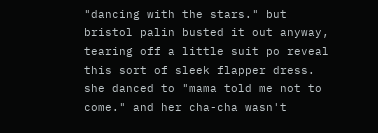"dancing with the stars." but bristol palin busted it out anyway, tearing off a little suit po reveal this sort of sleek flapper dress. she danced to "mama told me not to come." and her cha-cha wasn't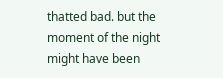thatted bad. but the moment of the night might have been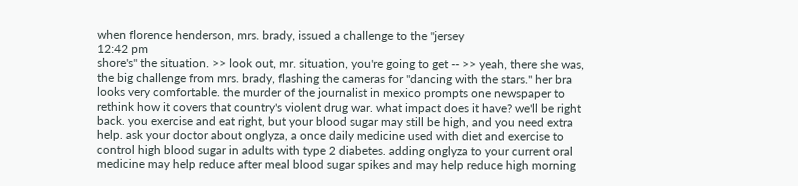when florence henderson, mrs. brady, issued a challenge to the "jersey
12:42 pm
shore's" the situation. >> look out, mr. situation, you're going to get -- >> yeah, there she was, the big challenge from mrs. brady, flashing the cameras for "dancing with the stars." her bra looks very comfortable. the murder of the journalist in mexico prompts one newspaper to rethink how it covers that country's violent drug war. what impact does it have? we'll be right back. you exercise and eat right, but your blood sugar may still be high, and you need extra help. ask your doctor about onglyza, a once daily medicine used with diet and exercise to control high blood sugar in adults with type 2 diabetes. adding onglyza to your current oral medicine may help reduce after meal blood sugar spikes and may help reduce high morning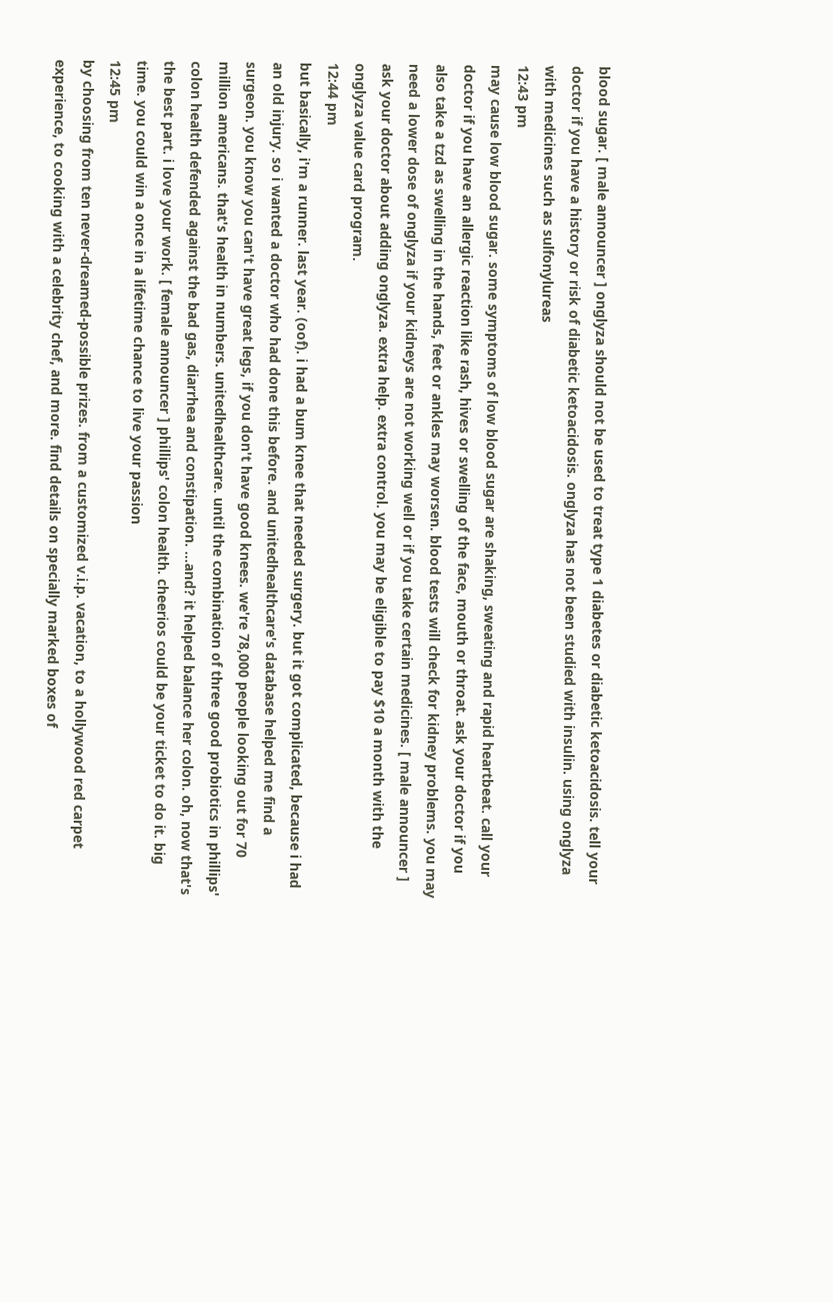blood sugar. [ male announcer ] onglyza should not be used to treat type 1 diabetes or diabetic ketoacidosis. tell your doctor if you have a history or risk of diabetic ketoacidosis. onglyza has not been studied with insulin. using onglyza with medicines such as sulfonylureas
12:43 pm
may cause low blood sugar. some symptoms of low blood sugar are shaking, sweating and rapid heartbeat. call your doctor if you have an allergic reaction like rash, hives or swelling of the face, mouth or throat. ask your doctor if you also take a tzd as swelling in the hands, feet or ankles may worsen. blood tests will check for kidney problems. you may need a lower dose of onglyza if your kidneys are not working well or if you take certain medicines. [ male announcer ] ask your doctor about adding onglyza. extra help. extra control. you may be eligible to pay $10 a month with the onglyza value card program.
12:44 pm
but basically, i'm a runner. last year. (oof). i had a bum knee that needed surgery. but it got complicated, because i had an old injury. so i wanted a doctor who had done this before. and unitedhealthcare's database helped me find a surgeon. you know you can't have great legs, if you don't have good knees. we're 78,000 people looking out for 70 million americans. that's health in numbers. unitedhealthcare. until the combination of three good probiotics in phillips' colon health defended against the bad gas, diarrhea and constipation. ...and? it helped balance her colon. oh, now that's the best part. i love your work. [ female announcer ] phillips' colon health. cheerios could be your ticket to do it. big time. you could win a once in a lifetime chance to live your passion
12:45 pm
by choosing from ten never-dreamed-possible prizes. from a customized v.i.p. vacation, to a hollywood red carpet experience, to cooking with a celebrity chef, and more. find details on specially marked boxes of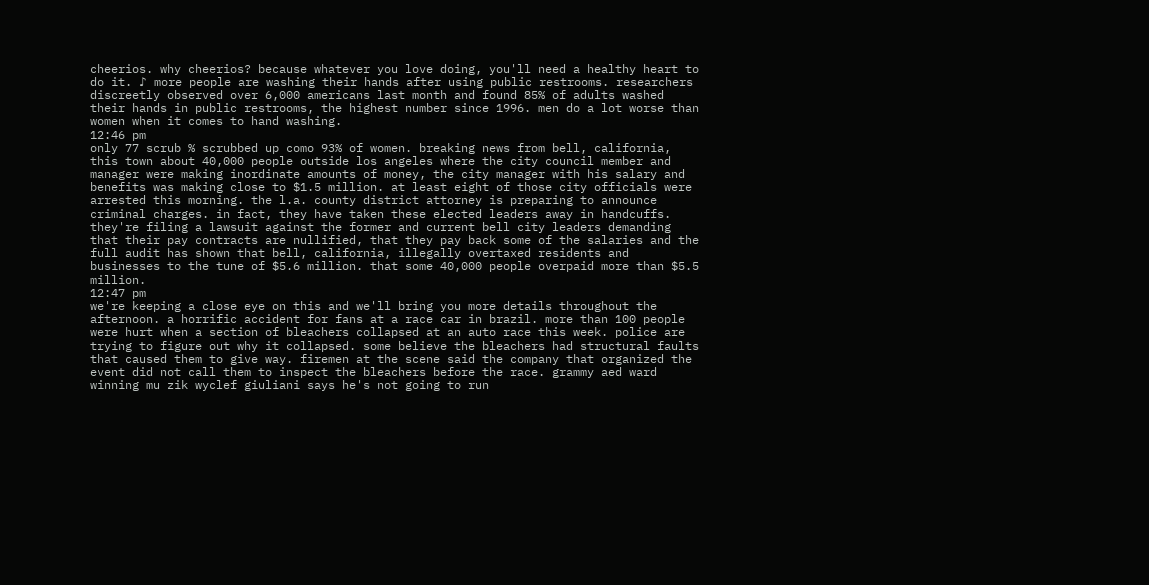cheerios. why cheerios? because whatever you love doing, you'll need a healthy heart to do it. ♪ more people are washing their hands after using public restrooms. researchers discreetly observed over 6,000 americans last month and found 85% of adults washed their hands in public restrooms, the highest number since 1996. men do a lot worse than women when it comes to hand washing.
12:46 pm
only 77 scrub % scrubbed up como 93% of women. breaking news from bell, california, this town about 40,000 people outside los angeles where the city council member and manager were making inordinate amounts of money, the city manager with his salary and benefits was making close to $1.5 million. at least eight of those city officials were arrested this morning. the l.a. county district attorney is preparing to announce criminal charges. in fact, they have taken these elected leaders away in handcuffs. they're filing a lawsuit against the former and current bell city leaders demanding that their pay contracts are nullified, that they pay back some of the salaries and the full audit has shown that bell, california, illegally overtaxed residents and businesses to the tune of $5.6 million. that some 40,000 people overpaid more than $5.5 million.
12:47 pm
we're keeping a close eye on this and we'll bring you more details throughout the afternoon. a horrific accident for fans at a race car in brazil. more than 100 people were hurt when a section of bleachers collapsed at an auto race this week. police are trying to figure out why it collapsed. some believe the bleachers had structural faults that caused them to give way. firemen at the scene said the company that organized the event did not call them to inspect the bleachers before the race. grammy aed ward winning mu zik wyclef giuliani says he's not going to run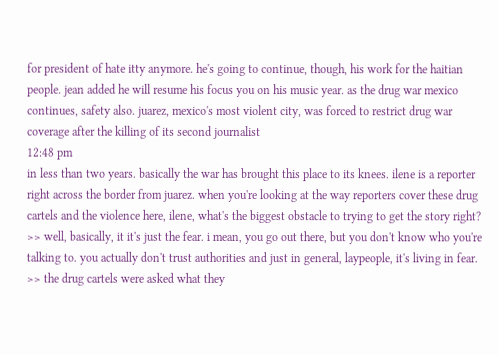for president of hate itty anymore. he's going to continue, though, his work for the haitian people. jean added he will resume his focus you on his music year. as the drug war mexico continues, safety also. juarez, mexico's most violent city, was forced to restrict drug war coverage after the killing of its second journalist
12:48 pm
in less than two years. basically the war has brought this place to its knees. ilene is a reporter right across the border from juarez. when you're looking at the way reporters cover these drug cartels and the violence here, ilene, what's the biggest obstacle to trying to get the story right? >> well, basically, it it's just the fear. i mean, you go out there, but you don't know who you're talking to. you actually don't trust authorities and just in general, laypeople, it's living in fear. >> the drug cartels were asked what they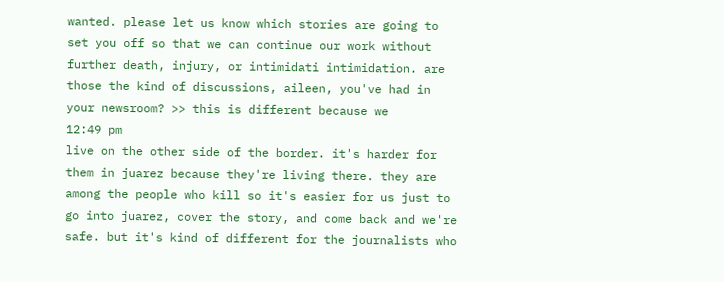wanted. please let us know which stories are going to set you off so that we can continue our work without further death, injury, or intimidati intimidation. are those the kind of discussions, aileen, you've had in your newsroom? >> this is different because we
12:49 pm
live on the other side of the border. it's harder for them in juarez because they're living there. they are among the people who kill so it's easier for us just to go into juarez, cover the story, and come back and we're safe. but it's kind of different for the journalists who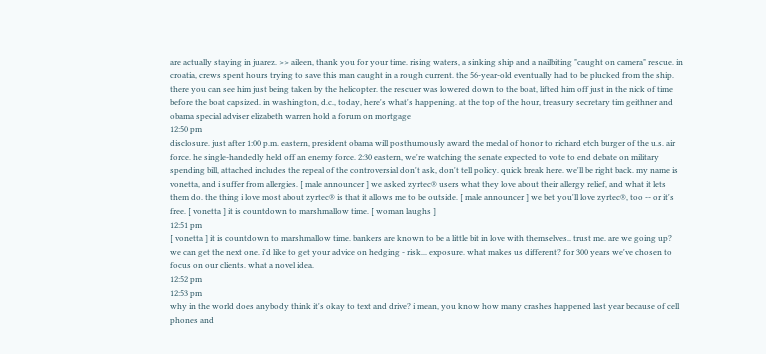are actually staying in juarez. >> aileen, thank you for your time. rising waters, a sinking ship and a nailbiting "caught on camera" rescue. in croatia, crews spent hours trying to save this man caught in a rough current. the 56-year-old eventually had to be plucked from the ship. there you can see him just being taken by the helicopter. the rescuer was lowered down to the boat, lifted him off just in the nick of time before the boat capsized. in washington, d.c., today, here's what's happening. at the top of the hour, treasury secretary tim geithner and obama special adviser elizabeth warren hold a forum on mortgage
12:50 pm
disclosure. just after 1:00 p.m. eastern, president obama will posthumously award the medal of honor to richard etch burger of the u.s. air force. he single-handedly held off an enemy force. 2:30 eastern, we're watching the senate expected to vote to end debate on military spending bill, attached includes the repeal of the controversial don't ask, don't tell policy. quick break here. we'll be right back. my name is vonetta, and i suffer from allergies. [ male announcer ] we asked zyrtec® users what they love about their allergy relief, and what it lets them do. the thing i love most about zyrtec® is that it allows me to be outside. [ male announcer ] we bet you'll love zyrtec®, too -- or it's free. [ vonetta ] it is countdown to marshmallow time. [ woman laughs ]
12:51 pm
[ vonetta ] it is countdown to marshmallow time. bankers are known to be a little bit in love with themselves.. trust me. are we going up? we can get the next one. i'd like to get your advice on hedging - risk... exposure. what makes us different? for 300 years we've chosen to focus on our clients. what a novel idea.
12:52 pm
12:53 pm
why in the world does anybody think it's okay to text and drive? i mean, you know how many crashes happened last year because of cell phones and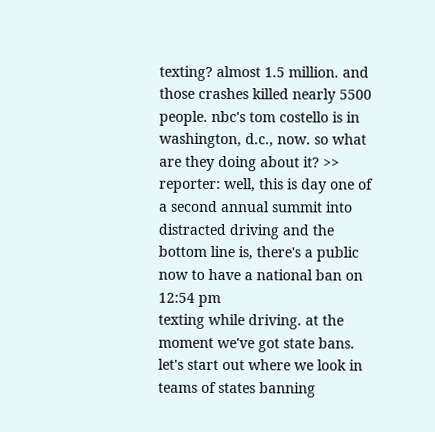texting? almost 1.5 million. and those crashes killed nearly 5500 people. nbc's tom costello is in washington, d.c., now. so what are they doing about it? >> reporter: well, this is day one of a second annual summit into distracted driving and the bottom line is, there's a public now to have a national ban on
12:54 pm
texting while driving. at the moment we've got state bans. let's start out where we look in teams of states banning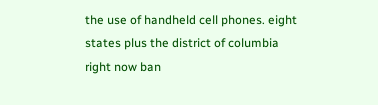the use of handheld cell phones. eight states plus the district of columbia right now ban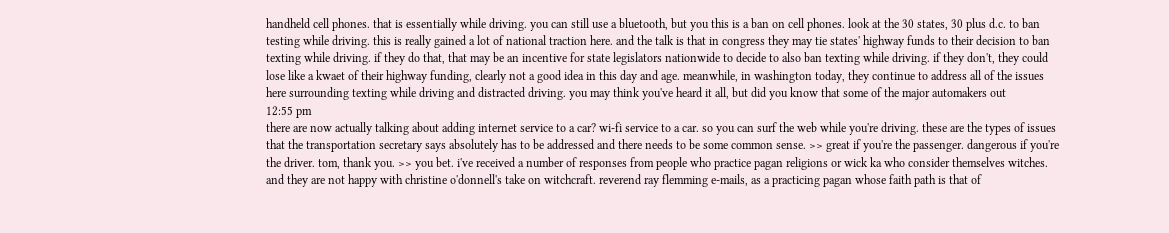handheld cell phones. that is essentially while driving. you can still use a bluetooth, but you this is a ban on cell phones. look at the 30 states, 30 plus d.c. to ban testing while driving. this is really gained a lot of national traction here. and the talk is that in congress they may tie states' highway funds to their decision to ban texting while driving. if they do that, that may be an incentive for state legislators nationwide to decide to also ban texting while driving. if they don't, they could lose like a kwaet of their highway funding, clearly not a good idea in this day and age. meanwhile, in washington today, they continue to address all of the issues here surrounding texting while driving and distracted driving. you may think you've heard it all, but did you know that some of the major automakers out
12:55 pm
there are now actually talking about adding internet service to a car? wi-fi service to a car. so you can surf the web while you're driving. these are the types of issues that the transportation secretary says absolutely has to be addressed and there needs to be some common sense. >> great if you're the passenger. dangerous if you're the driver. tom, thank you. >> you bet. i've received a number of responses from people who practice pagan religions or wick ka who consider themselves witches. and they are not happy with christine o'donnell's take on witchcraft. reverend ray flemming e-mails, as a practicing pagan whose faith path is that of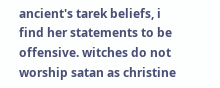ancient's tarek beliefs, i find her statements to be offensive. witches do not worship satan as christine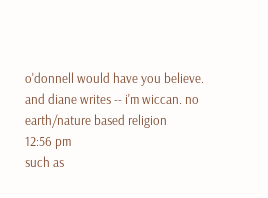o'donnell would have you believe. and diane writes -- i'm wiccan. no earth/nature based religion
12:56 pm
such as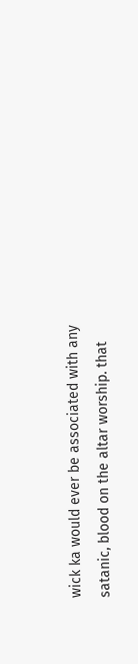wick ka would ever be associated with any satanic, blood on the altar worship. that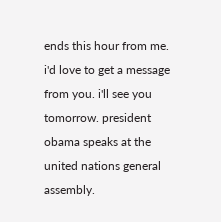ends this hour from me. i'd love to get a message from you. i'll see you tomorrow. president obama speaks at the united nations general assembly.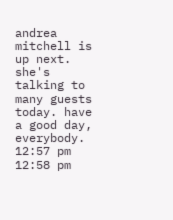andrea mitchell is up next. she's talking to many guests today. have a good day, everybody.
12:57 pm
12:58 pm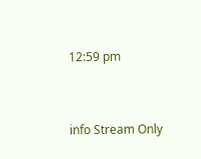12:59 pm


info Stream Only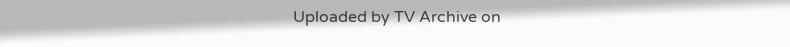Uploaded by TV Archive on